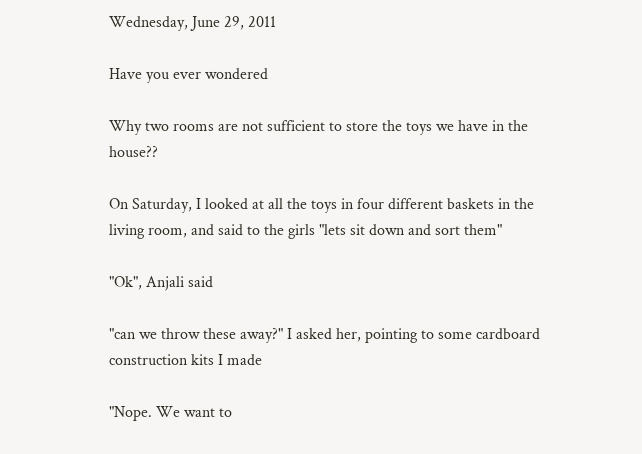Wednesday, June 29, 2011

Have you ever wondered

Why two rooms are not sufficient to store the toys we have in the house??

On Saturday, I looked at all the toys in four different baskets in the living room, and said to the girls "lets sit down and sort them"

"Ok", Anjali said

"can we throw these away?" I asked her, pointing to some cardboard construction kits I made

"Nope. We want to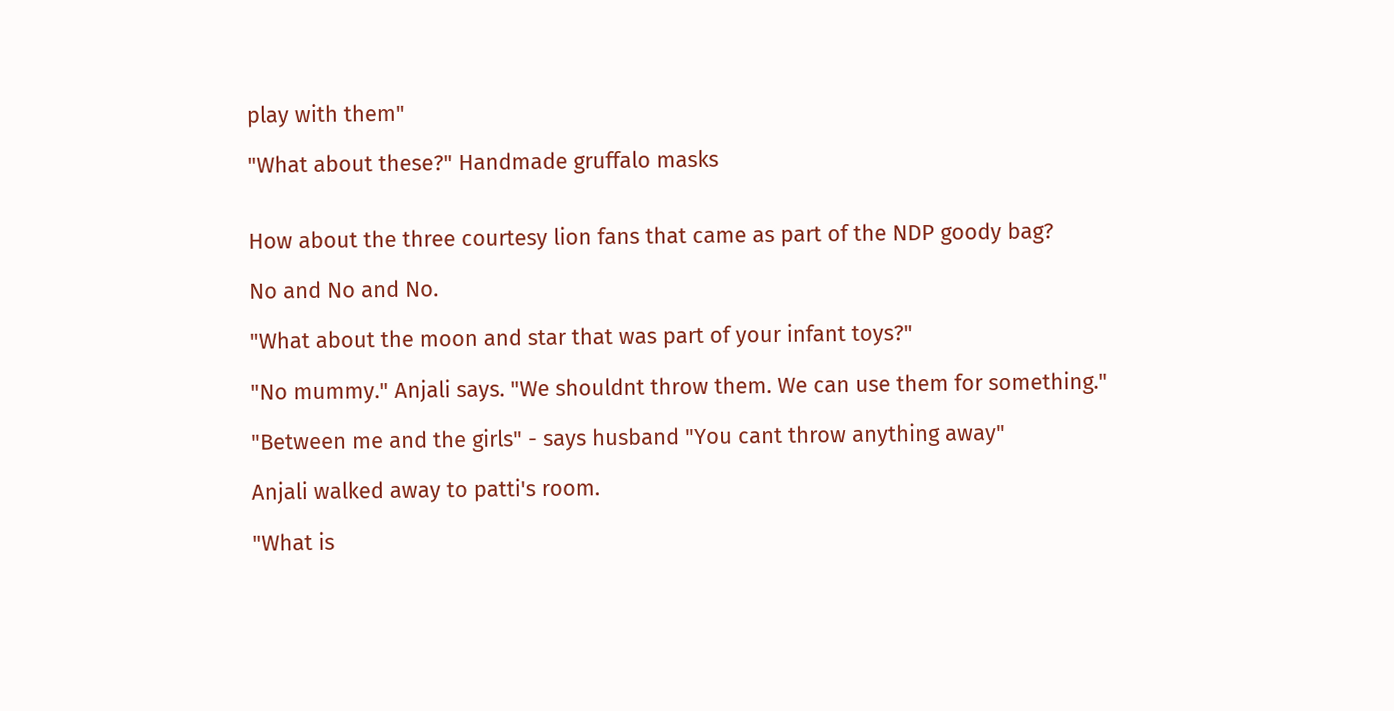play with them"

"What about these?" Handmade gruffalo masks


How about the three courtesy lion fans that came as part of the NDP goody bag?

No and No and No.

"What about the moon and star that was part of your infant toys?"

"No mummy." Anjali says. "We shouldnt throw them. We can use them for something."

"Between me and the girls" - says husband "You cant throw anything away"

Anjali walked away to patti's room.

"What is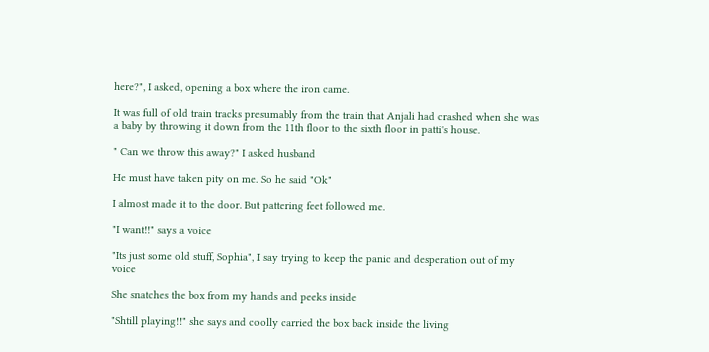here?", I asked, opening a box where the iron came.

It was full of old train tracks presumably from the train that Anjali had crashed when she was a baby by throwing it down from the 11th floor to the sixth floor in patti's house.

" Can we throw this away?" I asked husband

He must have taken pity on me. So he said "Ok"

I almost made it to the door. But pattering feet followed me.

"I want!!" says a voice

"Its just some old stuff, Sophia", I say trying to keep the panic and desperation out of my voice

She snatches the box from my hands and peeks inside

"Shtill playing!!" she says and coolly carried the box back inside the living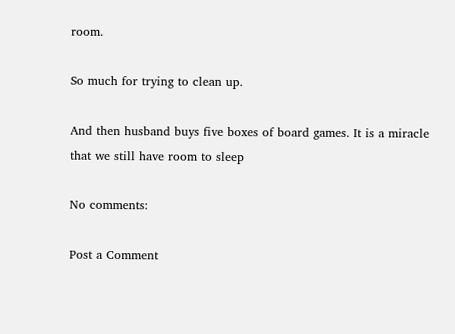room.

So much for trying to clean up.

And then husband buys five boxes of board games. It is a miracle that we still have room to sleep

No comments:

Post a Comment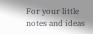For your little notes and ideas